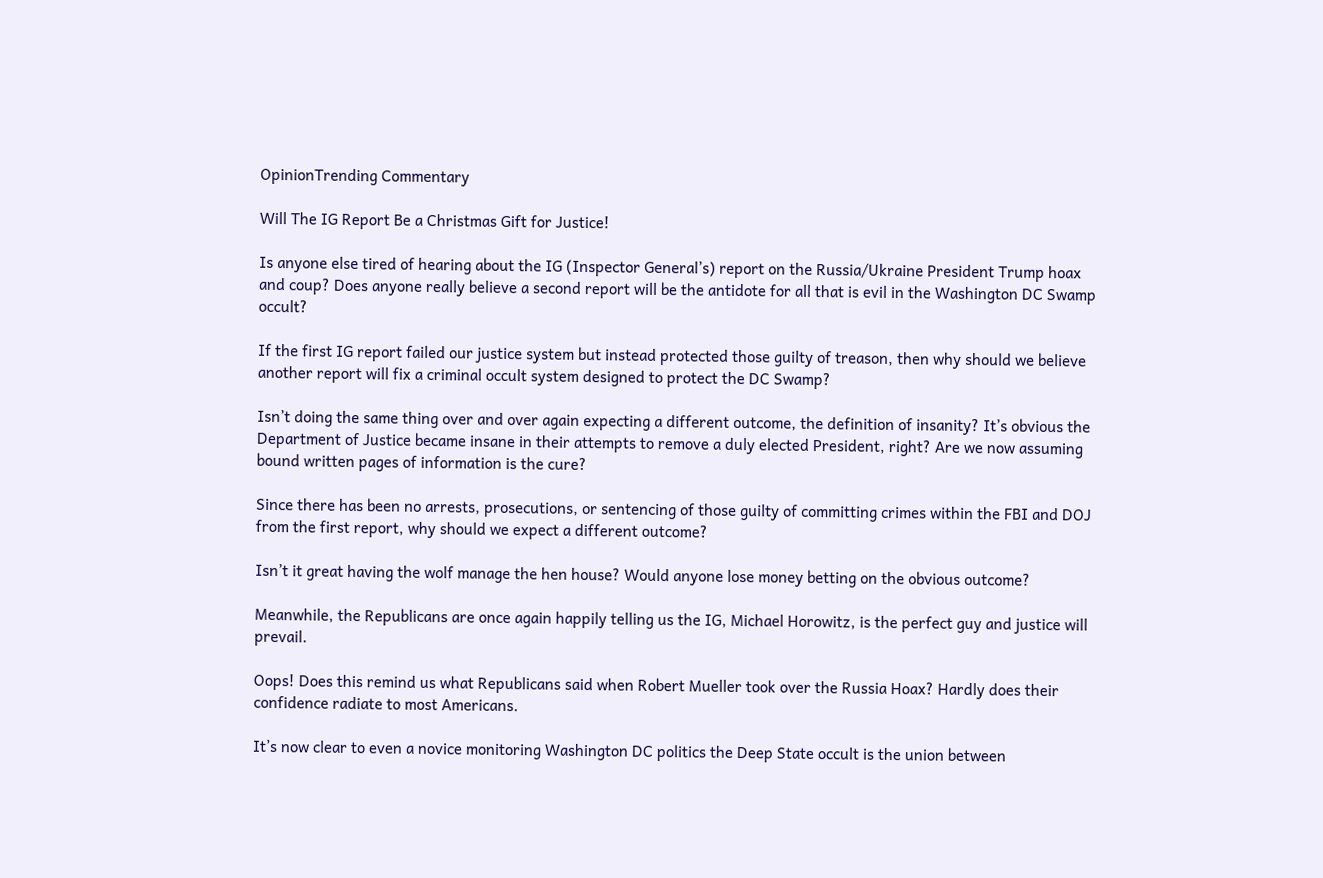OpinionTrending Commentary

Will The IG Report Be a Christmas Gift for Justice!

Is anyone else tired of hearing about the IG (Inspector General’s) report on the Russia/Ukraine President Trump hoax and coup? Does anyone really believe a second report will be the antidote for all that is evil in the Washington DC Swamp occult?

If the first IG report failed our justice system but instead protected those guilty of treason, then why should we believe another report will fix a criminal occult system designed to protect the DC Swamp?

Isn’t doing the same thing over and over again expecting a different outcome, the definition of insanity? It’s obvious the Department of Justice became insane in their attempts to remove a duly elected President, right? Are we now assuming bound written pages of information is the cure?

Since there has been no arrests, prosecutions, or sentencing of those guilty of committing crimes within the FBI and DOJ from the first report, why should we expect a different outcome?

Isn’t it great having the wolf manage the hen house? Would anyone lose money betting on the obvious outcome?

Meanwhile, the Republicans are once again happily telling us the IG, Michael Horowitz, is the perfect guy and justice will prevail.

Oops! Does this remind us what Republicans said when Robert Mueller took over the Russia Hoax? Hardly does their confidence radiate to most Americans.

It’s now clear to even a novice monitoring Washington DC politics the Deep State occult is the union between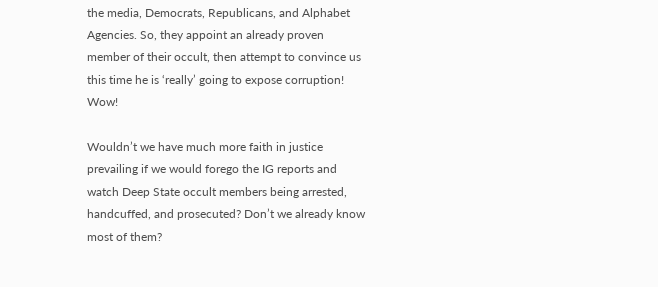the media, Democrats, Republicans, and Alphabet Agencies. So, they appoint an already proven member of their occult, then attempt to convince us this time he is ‘really’ going to expose corruption! Wow!

Wouldn’t we have much more faith in justice prevailing if we would forego the IG reports and watch Deep State occult members being arrested, handcuffed, and prosecuted? Don’t we already know most of them?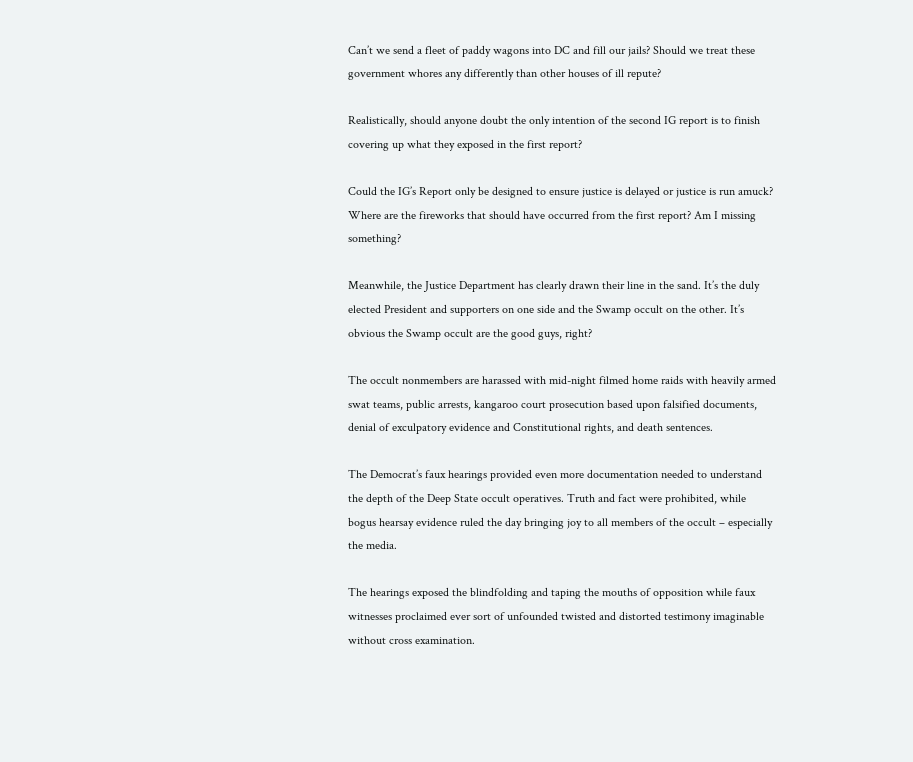Can’t we send a fleet of paddy wagons into DC and fill our jails? Should we treat these government whores any differently than other houses of ill repute?

Realistically, should anyone doubt the only intention of the second IG report is to finish covering up what they exposed in the first report?

Could the IG’s Report only be designed to ensure justice is delayed or justice is run amuck? Where are the fireworks that should have occurred from the first report? Am I missing something?

Meanwhile, the Justice Department has clearly drawn their line in the sand. It’s the duly elected President and supporters on one side and the Swamp occult on the other. It’s obvious the Swamp occult are the good guys, right?

The occult nonmembers are harassed with mid-night filmed home raids with heavily armed swat teams, public arrests, kangaroo court prosecution based upon falsified documents, denial of exculpatory evidence and Constitutional rights, and death sentences.

The Democrat’s faux hearings provided even more documentation needed to understand the depth of the Deep State occult operatives. Truth and fact were prohibited, while bogus hearsay evidence ruled the day bringing joy to all members of the occult – especially the media.

The hearings exposed the blindfolding and taping the mouths of opposition while faux witnesses proclaimed ever sort of unfounded twisted and distorted testimony imaginable without cross examination.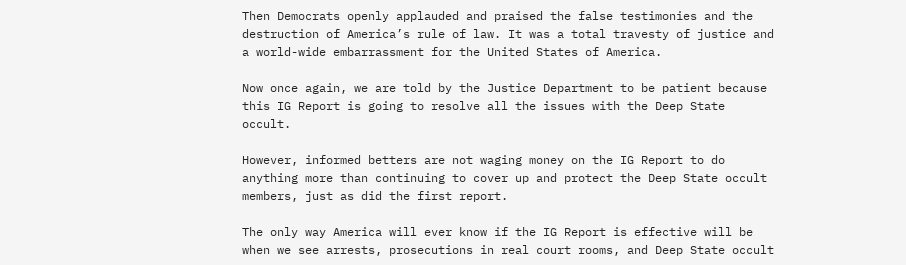Then Democrats openly applauded and praised the false testimonies and the destruction of America’s rule of law. It was a total travesty of justice and a world-wide embarrassment for the United States of America.

Now once again, we are told by the Justice Department to be patient because this IG Report is going to resolve all the issues with the Deep State occult.

However, informed betters are not waging money on the IG Report to do anything more than continuing to cover up and protect the Deep State occult members, just as did the first report.

The only way America will ever know if the IG Report is effective will be when we see arrests, prosecutions in real court rooms, and Deep State occult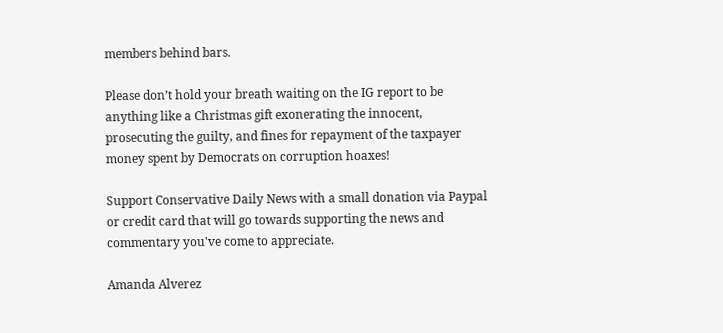members behind bars.

Please don’t hold your breath waiting on the IG report to be anything like a Christmas gift exonerating the innocent, prosecuting the guilty, and fines for repayment of the taxpayer money spent by Democrats on corruption hoaxes!

Support Conservative Daily News with a small donation via Paypal or credit card that will go towards supporting the news and commentary you've come to appreciate.

Amanda Alverez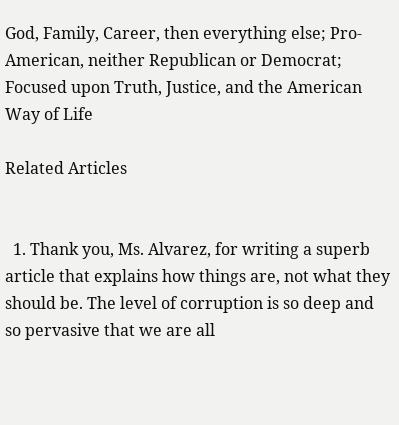God, Family, Career, then everything else; Pro-American, neither Republican or Democrat; Focused upon Truth, Justice, and the American Way of Life

Related Articles


  1. Thank you, Ms. Alvarez, for writing a superb article that explains how things are, not what they should be. The level of corruption is so deep and so pervasive that we are all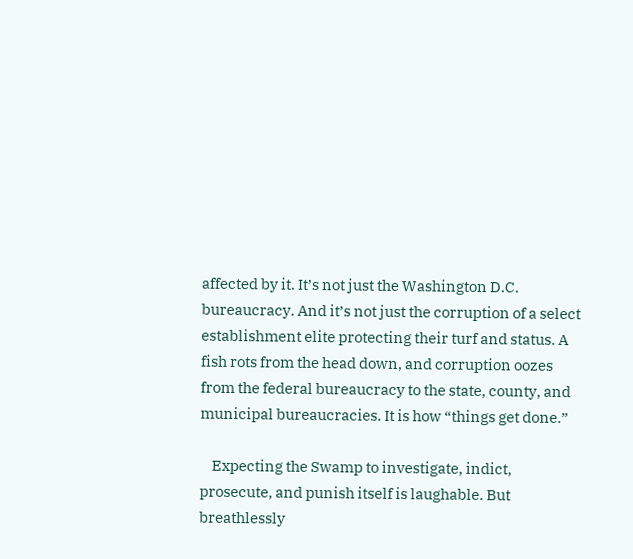affected by it. It’s not just the Washington D.C. bureaucracy. And it’s not just the corruption of a select establishment elite protecting their turf and status. A fish rots from the head down, and corruption oozes from the federal bureaucracy to the state, county, and municipal bureaucracies. It is how “things get done.”

    Expecting the Swamp to investigate, indict, prosecute, and punish itself is laughable. But breathlessly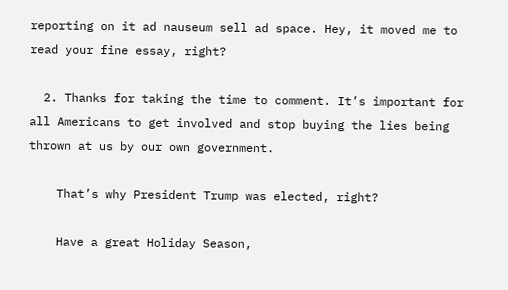reporting on it ad nauseum sell ad space. Hey, it moved me to read your fine essay, right?

  2. Thanks for taking the time to comment. It’s important for all Americans to get involved and stop buying the lies being thrown at us by our own government.

    That’s why President Trump was elected, right?

    Have a great Holiday Season,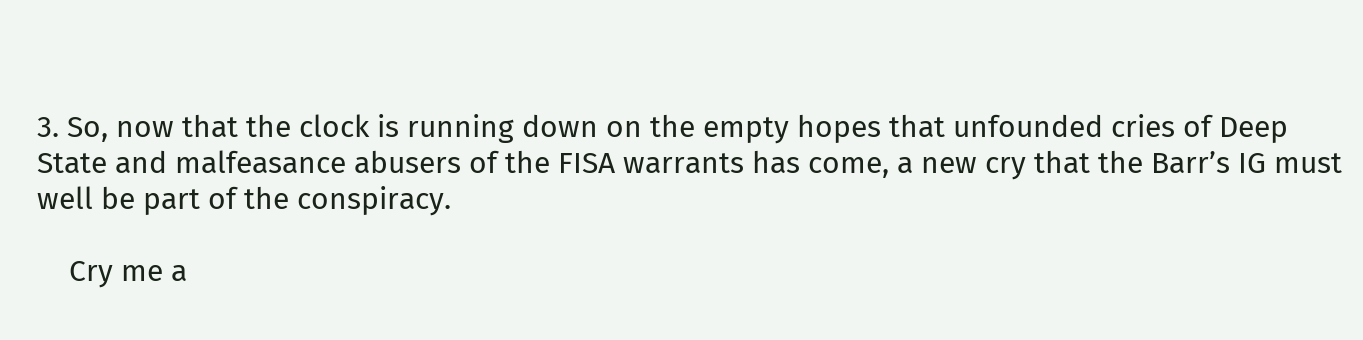3. So, now that the clock is running down on the empty hopes that unfounded cries of Deep State and malfeasance abusers of the FISA warrants has come, a new cry that the Barr’s IG must well be part of the conspiracy.

    Cry me a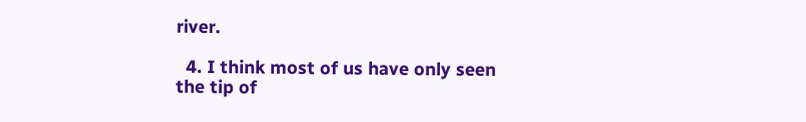river.

  4. I think most of us have only seen the tip of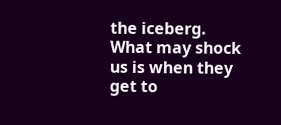the iceberg. What may shock us is when they get to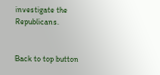investigate the Republicans.


Back to top button